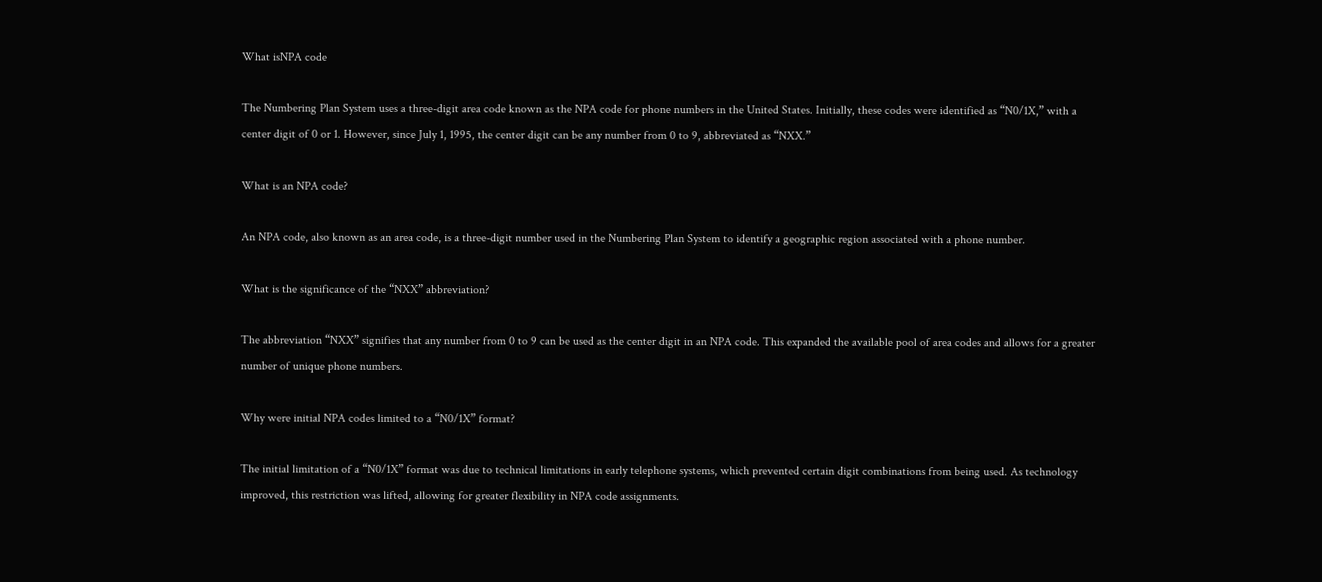What isNPA code

The Numbering Plan System uses a three-digit area code known as the NPA code for phone numbers in the United States. Initially, these codes were identified as “N0/1X,” with a center digit of 0 or 1. However, since July 1, 1995, the center digit can be any number from 0 to 9, abbreviated as “NXX.”

What is an NPA code?

An NPA code, also known as an area code, is a three-digit number used in the Numbering Plan System to identify a geographic region associated with a phone number.

What is the significance of the “NXX” abbreviation?

The abbreviation “NXX” signifies that any number from 0 to 9 can be used as the center digit in an NPA code. This expanded the available pool of area codes and allows for a greater number of unique phone numbers.

Why were initial NPA codes limited to a “N0/1X” format?

The initial limitation of a “N0/1X” format was due to technical limitations in early telephone systems, which prevented certain digit combinations from being used. As technology improved, this restriction was lifted, allowing for greater flexibility in NPA code assignments.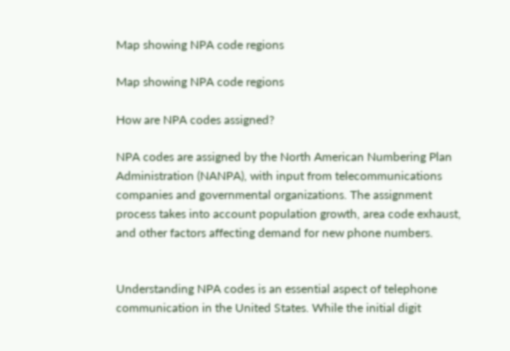Map showing NPA code regions

Map showing NPA code regions

How are NPA codes assigned?

NPA codes are assigned by the North American Numbering Plan Administration (NANPA), with input from telecommunications companies and governmental organizations. The assignment process takes into account population growth, area code exhaust, and other factors affecting demand for new phone numbers.


Understanding NPA codes is an essential aspect of telephone communication in the United States. While the initial digit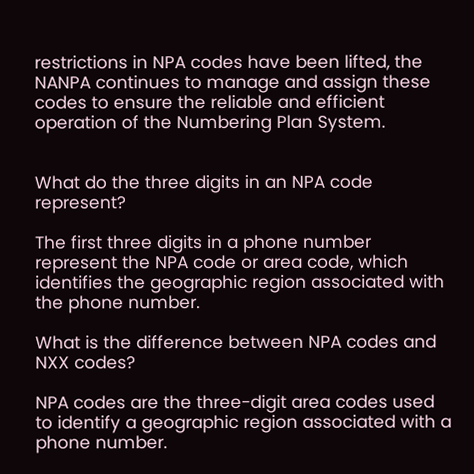restrictions in NPA codes have been lifted, the NANPA continues to manage and assign these codes to ensure the reliable and efficient operation of the Numbering Plan System.


What do the three digits in an NPA code represent?

The first three digits in a phone number represent the NPA code or area code, which identifies the geographic region associated with the phone number.

What is the difference between NPA codes and NXX codes?

NPA codes are the three-digit area codes used to identify a geographic region associated with a phone number.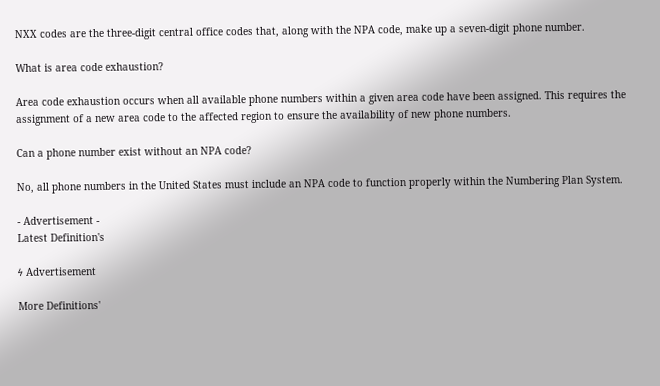NXX codes are the three-digit central office codes that, along with the NPA code, make up a seven-digit phone number.

What is area code exhaustion?

Area code exhaustion occurs when all available phone numbers within a given area code have been assigned. This requires the assignment of a new area code to the affected region to ensure the availability of new phone numbers.

Can a phone number exist without an NPA code?

No, all phone numbers in the United States must include an NPA code to function properly within the Numbering Plan System.

- Advertisement -
Latest Definition's

ϟ Advertisement

More Definitions'